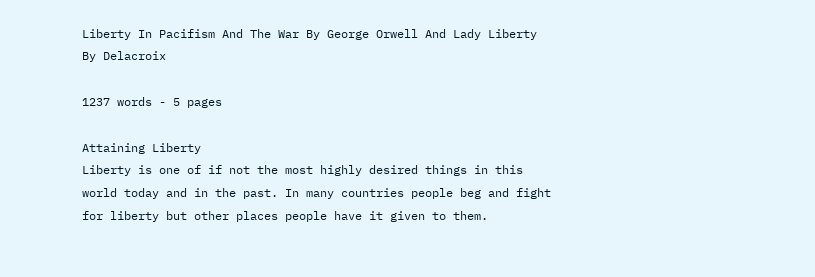Liberty In Pacifism And The War By George Orwell And Lady Liberty By Delacroix

1237 words - 5 pages

Attaining Liberty
Liberty is one of if not the most highly desired things in this world today and in the past. In many countries people beg and fight for liberty but other places people have it given to them.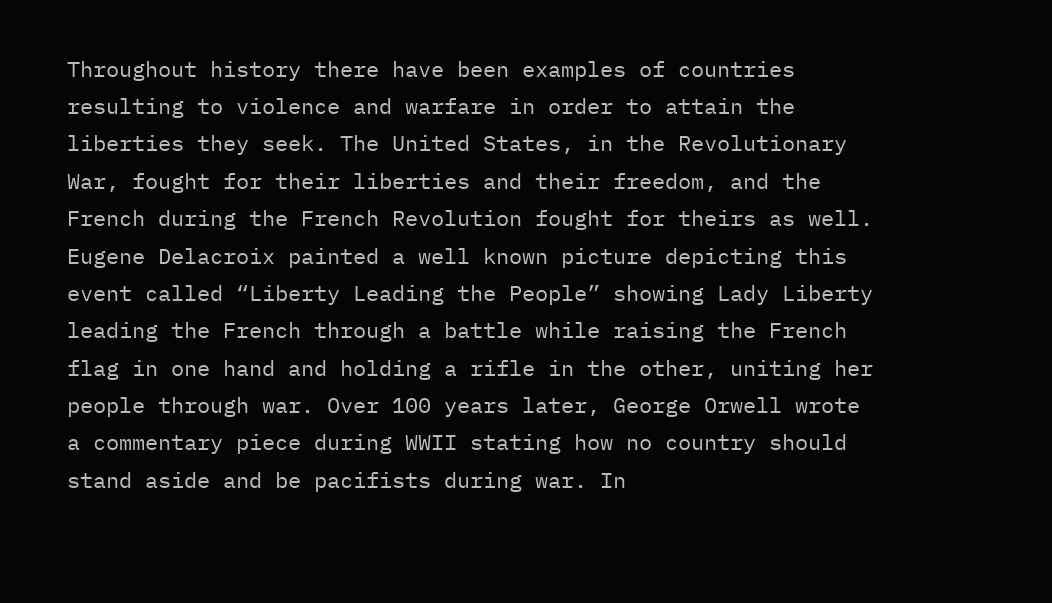Throughout history there have been examples of countries resulting to violence and warfare in order to attain the liberties they seek. The United States, in the Revolutionary War, fought for their liberties and their freedom, and the French during the French Revolution fought for theirs as well. Eugene Delacroix painted a well known picture depicting this event called “Liberty Leading the People” showing Lady Liberty leading the French through a battle while raising the French flag in one hand and holding a rifle in the other, uniting her people through war. Over 100 years later, George Orwell wrote a commentary piece during WWII stating how no country should stand aside and be pacifists during war. In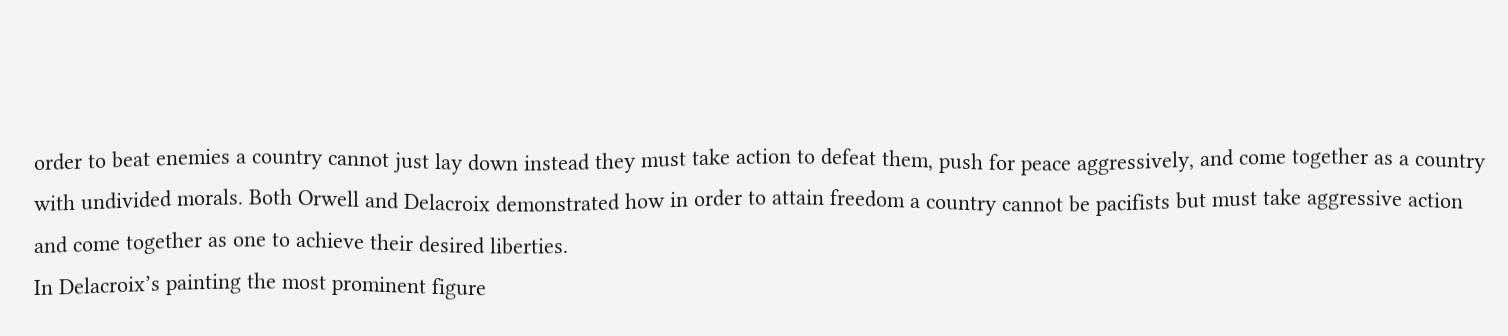order to beat enemies a country cannot just lay down instead they must take action to defeat them, push for peace aggressively, and come together as a country with undivided morals. Both Orwell and Delacroix demonstrated how in order to attain freedom a country cannot be pacifists but must take aggressive action and come together as one to achieve their desired liberties.
In Delacroix’s painting the most prominent figure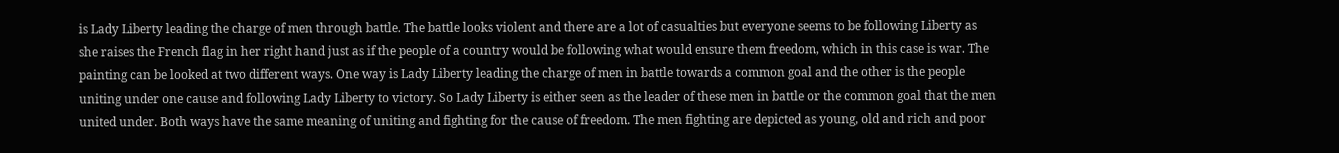is Lady Liberty leading the charge of men through battle. The battle looks violent and there are a lot of casualties but everyone seems to be following Liberty as she raises the French flag in her right hand just as if the people of a country would be following what would ensure them freedom, which in this case is war. The painting can be looked at two different ways. One way is Lady Liberty leading the charge of men in battle towards a common goal and the other is the people uniting under one cause and following Lady Liberty to victory. So Lady Liberty is either seen as the leader of these men in battle or the common goal that the men united under. Both ways have the same meaning of uniting and fighting for the cause of freedom. The men fighting are depicted as young, old and rich and poor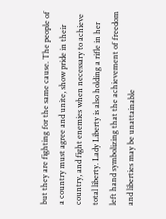but they are fighting for the same cause. The people of a country must agree and unite, show pride in their country, and fight enemies when necessary to achieve total liberty. Lady Liberty is also holding a rifle in her left hand symbolizing that the achievement of freedom and liberties may be unattainable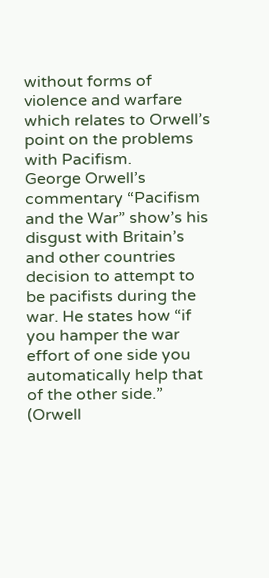without forms of violence and warfare which relates to Orwell’s point on the problems with Pacifism.
George Orwell’s commentary “Pacifism and the War” show’s his disgust with Britain’s and other countries decision to attempt to be pacifists during the war. He states how “if you hamper the war effort of one side you automatically help that of the other side.” (Orwell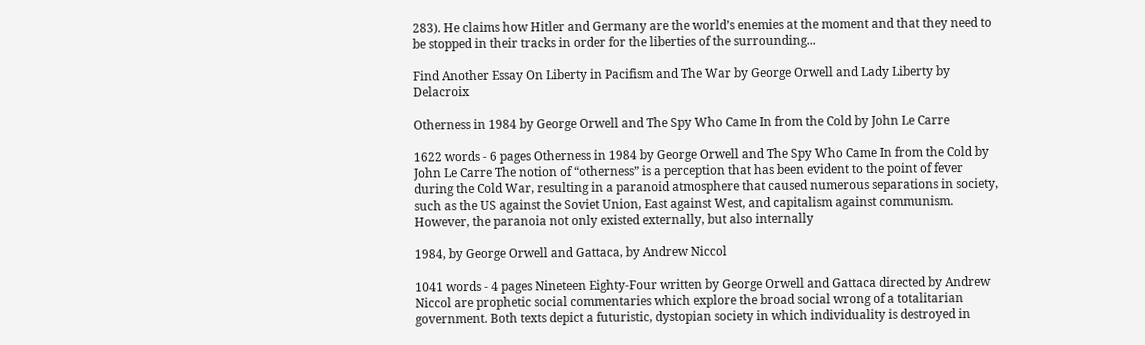283). He claims how Hitler and Germany are the world’s enemies at the moment and that they need to be stopped in their tracks in order for the liberties of the surrounding...

Find Another Essay On Liberty in Pacifism and The War by George Orwell and Lady Liberty by Delacroix

Otherness in 1984 by George Orwell and The Spy Who Came In from the Cold by John Le Carre

1622 words - 6 pages Otherness in 1984 by George Orwell and The Spy Who Came In from the Cold by John Le Carre The notion of “otherness” is a perception that has been evident to the point of fever during the Cold War, resulting in a paranoid atmosphere that caused numerous separations in society, such as the US against the Soviet Union, East against West, and capitalism against communism. However, the paranoia not only existed externally, but also internally

1984, by George Orwell and Gattaca, by Andrew Niccol

1041 words - 4 pages Nineteen Eighty-Four written by George Orwell and Gattaca directed by Andrew Niccol are prophetic social commentaries which explore the broad social wrong of a totalitarian government. Both texts depict a futuristic, dystopian society in which individuality is destroyed in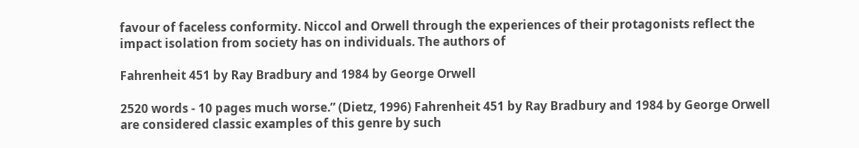favour of faceless conformity. Niccol and Orwell through the experiences of their protagonists reflect the impact isolation from society has on individuals. The authors of

Fahrenheit 451 by Ray Bradbury and 1984 by George Orwell

2520 words - 10 pages much worse.” (Dietz, 1996) Fahrenheit 451 by Ray Bradbury and 1984 by George Orwell are considered classic examples of this genre by such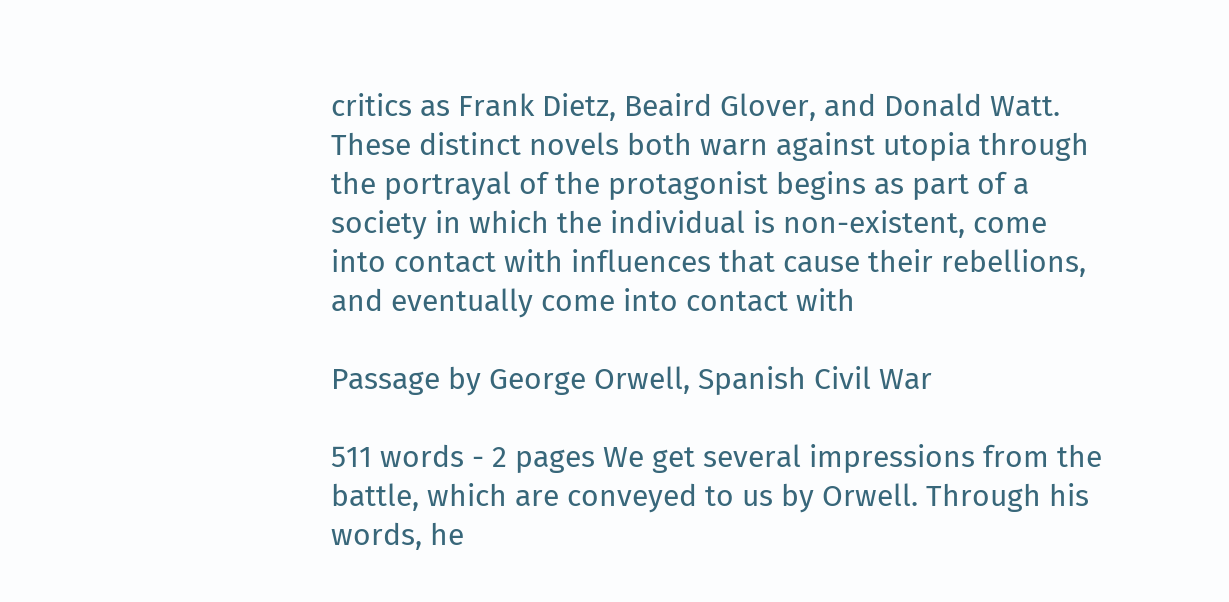critics as Frank Dietz, Beaird Glover, and Donald Watt. These distinct novels both warn against utopia through the portrayal of the protagonist begins as part of a society in which the individual is non-existent, come into contact with influences that cause their rebellions, and eventually come into contact with

Passage by George Orwell, Spanish Civil War

511 words - 2 pages We get several impressions from the battle, which are conveyed to us by Orwell. Through his words, he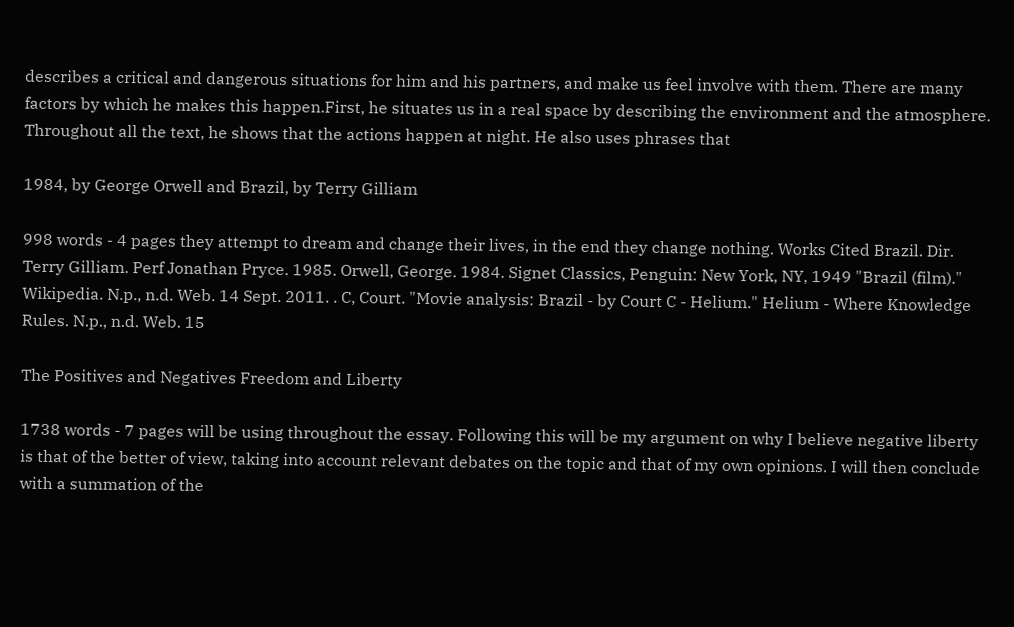describes a critical and dangerous situations for him and his partners, and make us feel involve with them. There are many factors by which he makes this happen.First, he situates us in a real space by describing the environment and the atmosphere. Throughout all the text, he shows that the actions happen at night. He also uses phrases that

1984, by George Orwell and Brazil, by Terry Gilliam

998 words - 4 pages they attempt to dream and change their lives, in the end they change nothing. Works Cited Brazil. Dir. Terry Gilliam. Perf Jonathan Pryce. 1985. Orwell, George. 1984. Signet Classics, Penguin: New York, NY, 1949 "Brazil (film)." Wikipedia. N.p., n.d. Web. 14 Sept. 2011. . C, Court. "Movie analysis: Brazil - by Court C - Helium." Helium - Where Knowledge Rules. N.p., n.d. Web. 15

The Positives and Negatives Freedom and Liberty

1738 words - 7 pages will be using throughout the essay. Following this will be my argument on why I believe negative liberty is that of the better of view, taking into account relevant debates on the topic and that of my own opinions. I will then conclude with a summation of the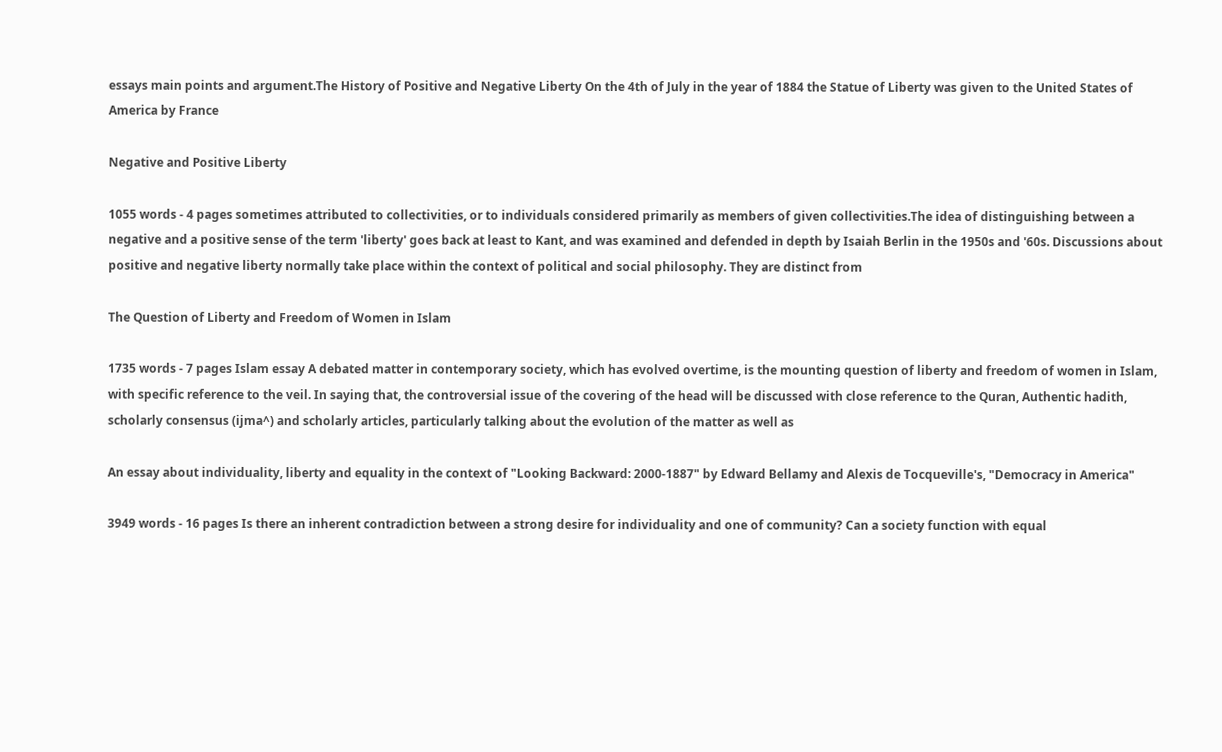essays main points and argument.The History of Positive and Negative Liberty On the 4th of July in the year of 1884 the Statue of Liberty was given to the United States of America by France

Negative and Positive Liberty

1055 words - 4 pages sometimes attributed to collectivities, or to individuals considered primarily as members of given collectivities.The idea of distinguishing between a negative and a positive sense of the term 'liberty' goes back at least to Kant, and was examined and defended in depth by Isaiah Berlin in the 1950s and '60s. Discussions about positive and negative liberty normally take place within the context of political and social philosophy. They are distinct from

The Question of Liberty and Freedom of Women in Islam

1735 words - 7 pages Islam essay A debated matter in contemporary society, which has evolved overtime, is the mounting question of liberty and freedom of women in Islam, with specific reference to the veil. In saying that, the controversial issue of the covering of the head will be discussed with close reference to the Quran, Authentic hadith, scholarly consensus (ijma^) and scholarly articles, particularly talking about the evolution of the matter as well as

An essay about individuality, liberty and equality in the context of "Looking Backward: 2000-1887" by Edward Bellamy and Alexis de Tocqueville's, "Democracy in America"

3949 words - 16 pages Is there an inherent contradiction between a strong desire for individuality and one of community? Can a society function with equal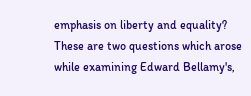emphasis on liberty and equality? These are two questions which arose while examining Edward Bellamy's,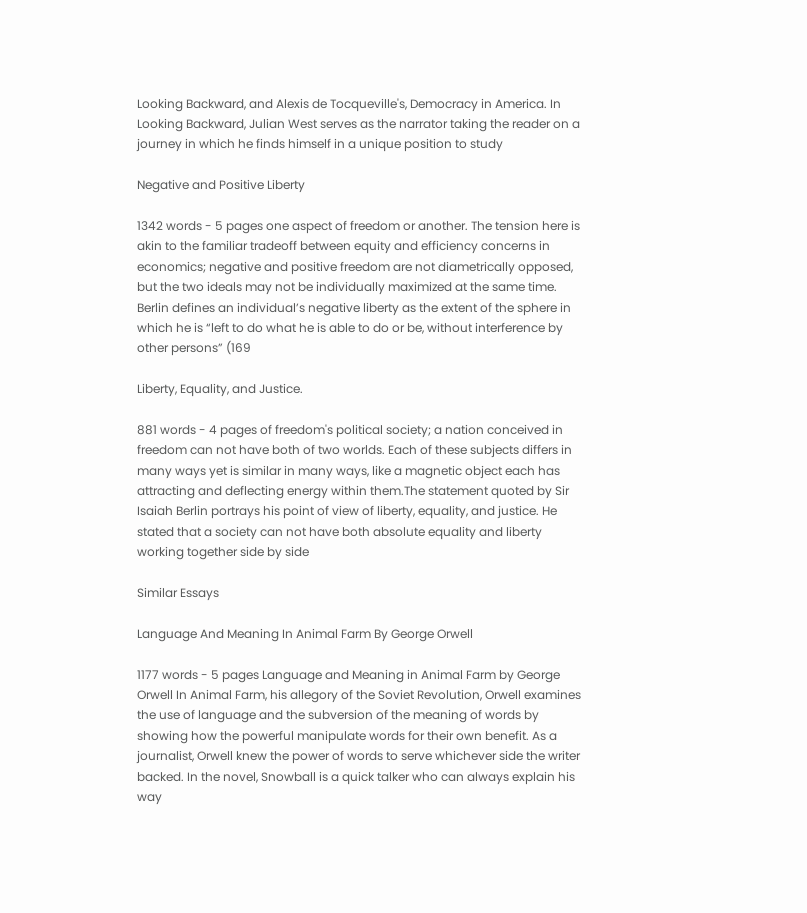Looking Backward, and Alexis de Tocqueville's, Democracy in America. In Looking Backward, Julian West serves as the narrator taking the reader on a journey in which he finds himself in a unique position to study

Negative and Positive Liberty

1342 words - 5 pages one aspect of freedom or another. The tension here is akin to the familiar tradeoff between equity and efficiency concerns in economics; negative and positive freedom are not diametrically opposed, but the two ideals may not be individually maximized at the same time. Berlin defines an individual’s negative liberty as the extent of the sphere in which he is “left to do what he is able to do or be, without interference by other persons” (169

Liberty, Equality, and Justice.

881 words - 4 pages of freedom's political society; a nation conceived in freedom can not have both of two worlds. Each of these subjects differs in many ways yet is similar in many ways, like a magnetic object each has attracting and deflecting energy within them.The statement quoted by Sir Isaiah Berlin portrays his point of view of liberty, equality, and justice. He stated that a society can not have both absolute equality and liberty working together side by side

Similar Essays

Language And Meaning In Animal Farm By George Orwell

1177 words - 5 pages Language and Meaning in Animal Farm by George Orwell In Animal Farm, his allegory of the Soviet Revolution, Orwell examines the use of language and the subversion of the meaning of words by showing how the powerful manipulate words for their own benefit. As a journalist, Orwell knew the power of words to serve whichever side the writer backed. In the novel, Snowball is a quick talker who can always explain his way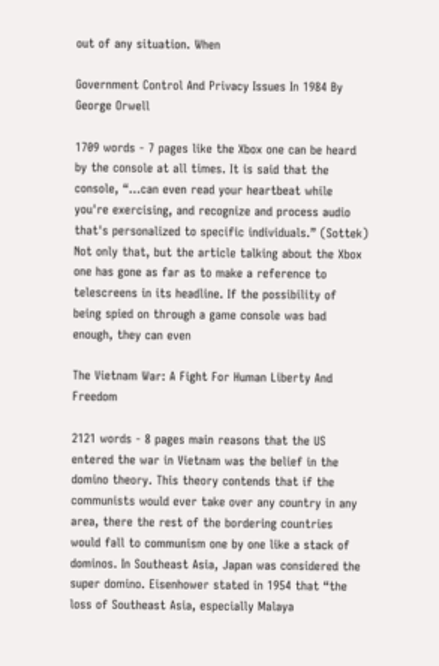out of any situation. When

Government Control And Privacy Issues In 1984 By George Orwell

1709 words - 7 pages like the Xbox one can be heard by the console at all times. It is said that the console, “…can even read your heartbeat while you're exercising, and recognize and process audio that's personalized to specific individuals.” (Sottek) Not only that, but the article talking about the Xbox one has gone as far as to make a reference to telescreens in its headline. If the possibility of being spied on through a game console was bad enough, they can even

The Vietnam War: A Fight For Human Liberty And Freedom

2121 words - 8 pages main reasons that the US entered the war in Vietnam was the belief in the domino theory. This theory contends that if the communists would ever take over any country in any area, there the rest of the bordering countries would fall to communism one by one like a stack of dominos. In Southeast Asia, Japan was considered the super domino. Eisenhower stated in 1954 that “the loss of Southeast Asia, especially Malaya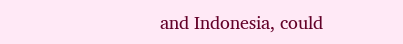and Indonesia, could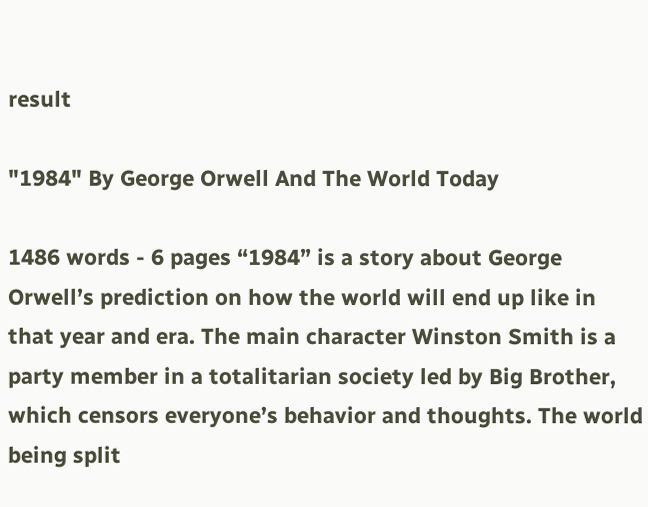result

"1984" By George Orwell And The World Today

1486 words - 6 pages “1984” is a story about George Orwell’s prediction on how the world will end up like in that year and era. The main character Winston Smith is a party member in a totalitarian society led by Big Brother, which censors everyone’s behavior and thoughts. The world being split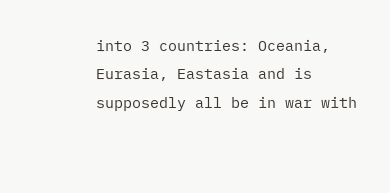into 3 countries: Oceania, Eurasia, Eastasia and is supposedly all be in war with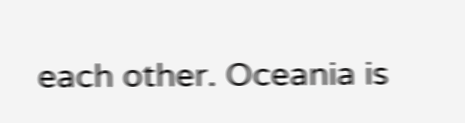each other. Oceania is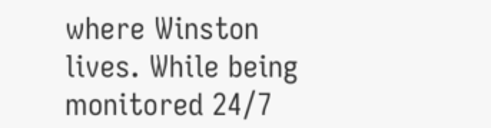where Winston lives. While being monitored 24/7